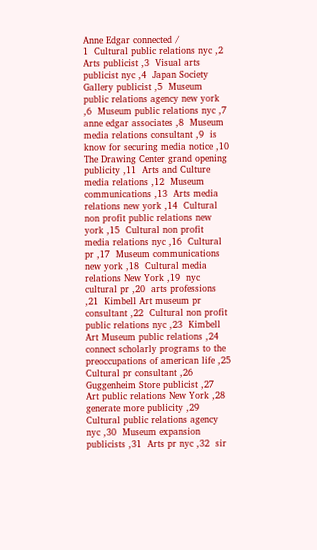Anne Edgar connected /
1  Cultural public relations nyc ,2  Arts publicist ,3  Visual arts publicist nyc ,4  Japan Society Gallery publicist ,5  Museum public relations agency new york ,6  Museum public relations nyc ,7  anne edgar associates ,8  Museum media relations consultant ,9  is know for securing media notice ,10  The Drawing Center grand opening publicity ,11  Arts and Culture media relations ,12  Museum communications ,13  Arts media relations new york ,14  Cultural non profit public relations new york ,15  Cultural non profit media relations nyc ,16  Cultural pr ,17  Museum communications new york ,18  Cultural media relations New York ,19  nyc cultural pr ,20  arts professions ,21  Kimbell Art museum pr consultant ,22  Cultural non profit public relations nyc ,23  Kimbell Art Museum public relations ,24  connect scholarly programs to the preoccupations of american life ,25  Cultural pr consultant ,26  Guggenheim Store publicist ,27  Art public relations New York ,28  generate more publicity ,29  Cultural public relations agency nyc ,30  Museum expansion publicists ,31  Arts pr nyc ,32  sir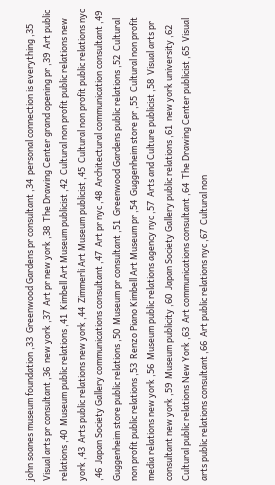john soanes museum foundation ,33  Greenwood Gardens pr consultant ,34  personal connection is everything ,35  Visual arts pr consultant ,36  new york ,37  Art pr new york ,38  The Drawing Center grand opening pr ,39  Art public relations ,40  Museum public relations ,41  Kimbell Art Museum publicist ,42  Cultural non profit public relations new york ,43  Arts public relations new york ,44  Zimmerli Art Museum publicist ,45  Cultural non profit public relations nyc ,46  Japan Society Gallery communications consultant ,47  Art pr nyc ,48  Architectural communication consultant ,49  Guggenheim store public relations ,50  Museum pr consultant ,51  Greenwood Gardens public relations ,52  Cultural non profit public relations ,53  Renzo Piano Kimbell Art Museum pr ,54  Guggenheim store pr ,55  Cultural non profit media relations new york ,56  Museum public relations agency nyc ,57  Arts and Culture publicist ,58  Visual arts pr consultant new york ,59  Museum publicity ,60  Japan Society Gallery public relations ,61  new york university ,62  Cultural public relations New York ,63  Art communications consultant ,64  The Drawing Center publicist ,65  Visual arts public relations consultant ,66  Art public relations nyc ,67  Cultural non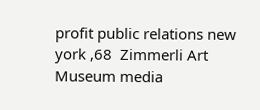profit public relations new york ,68  Zimmerli Art Museum media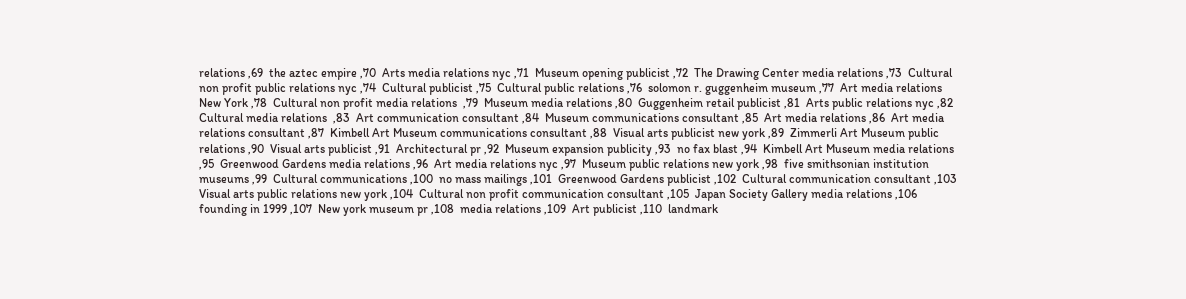relations ,69  the aztec empire ,70  Arts media relations nyc ,71  Museum opening publicist ,72  The Drawing Center media relations ,73  Cultural non profit public relations nyc ,74  Cultural publicist ,75  Cultural public relations ,76  solomon r. guggenheim museum ,77  Art media relations New York ,78  Cultural non profit media relations  ,79  Museum media relations ,80  Guggenheim retail publicist ,81  Arts public relations nyc ,82  Cultural media relations  ,83  Art communication consultant ,84  Museum communications consultant ,85  Art media relations ,86  Art media relations consultant ,87  Kimbell Art Museum communications consultant ,88  Visual arts publicist new york ,89  Zimmerli Art Museum public relations ,90  Visual arts publicist ,91  Architectural pr ,92  Museum expansion publicity ,93  no fax blast ,94  Kimbell Art Museum media relations ,95  Greenwood Gardens media relations ,96  Art media relations nyc ,97  Museum public relations new york ,98  five smithsonian institution museums ,99  Cultural communications ,100  no mass mailings ,101  Greenwood Gardens publicist ,102  Cultural communication consultant ,103  Visual arts public relations new york ,104  Cultural non profit communication consultant ,105  Japan Society Gallery media relations ,106  founding in 1999 ,107  New york museum pr ,108  media relations ,109  Art publicist ,110  landmark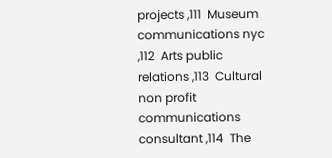projects ,111  Museum communications nyc ,112  Arts public relations ,113  Cultural non profit communications consultant ,114  The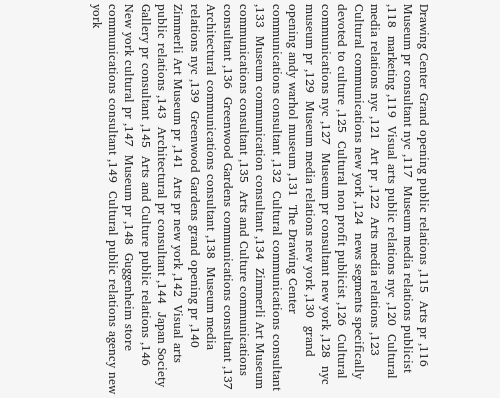Drawing Center Grand opening public relations ,115  Arts pr ,116  Museum pr consultant nyc ,117  Museum media relations publicist ,118  marketing ,119  Visual arts public relations nyc ,120  Cultural media relations nyc ,121  Art pr ,122  Arts media relations ,123  Cultural communications new york ,124  news segments specifically devoted to culture ,125  Cultural non profit publicist ,126  Cultural communications nyc ,127  Museum pr consultant new york ,128  nyc museum pr ,129  Museum media relations new york ,130  grand opening andy warhol museum ,131  The Drawing Center communications consultant ,132  Cultural communications consultant ,133  Museum communication consultant ,134  Zimmerli Art Museum communications consultant ,135  Arts and Culture communications consultant ,136  Greenwood Gardens communications consultant ,137  Architectural communications consultant ,138  Museum media relations nyc ,139  Greenwood Gardens grand opening pr ,140  Zimmerli Art Museum pr ,141  Arts pr new york ,142  Visual arts public relations ,143  Architectural pr consultant ,144  Japan Society Gallery pr consultant ,145  Arts and Culture public relations ,146  New york cultural pr ,147  Museum pr ,148  Guggenheim store communications consultant ,149  Cultural public relations agency new york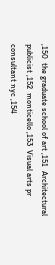,150  the graduate school of art ,151  Architectural publicist ,152  monticello ,153  Visual arts pr consultant nyc ,154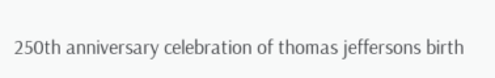250th anniversary celebration of thomas jeffersons birth